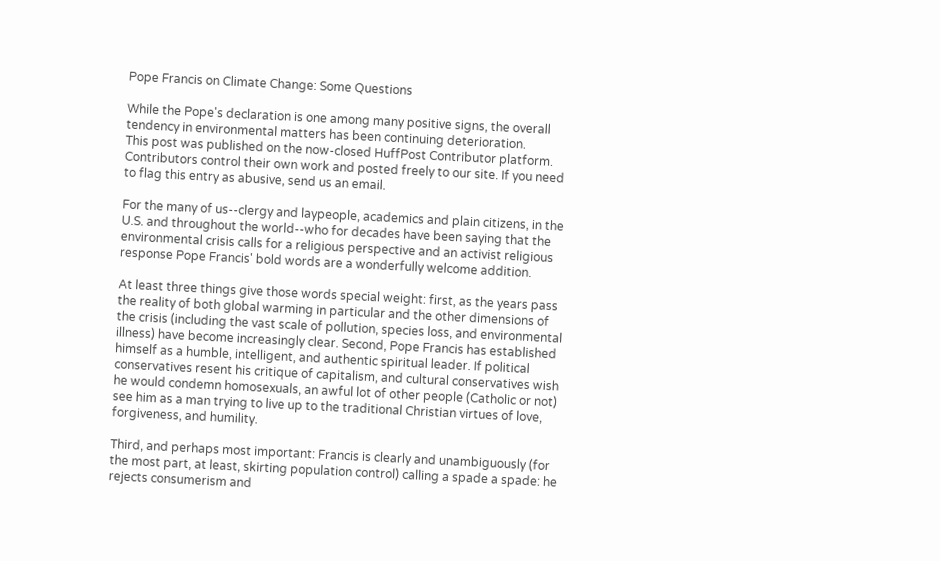Pope Francis on Climate Change: Some Questions

While the Pope's declaration is one among many positive signs, the overall tendency in environmental matters has been continuing deterioration.
This post was published on the now-closed HuffPost Contributor platform. Contributors control their own work and posted freely to our site. If you need to flag this entry as abusive, send us an email.

For the many of us--clergy and laypeople, academics and plain citizens, in the U.S. and throughout the world--who for decades have been saying that the environmental crisis calls for a religious perspective and an activist religious response Pope Francis' bold words are a wonderfully welcome addition.

At least three things give those words special weight: first, as the years pass the reality of both global warming in particular and the other dimensions of the crisis (including the vast scale of pollution, species loss, and environmental illness) have become increasingly clear. Second, Pope Francis has established himself as a humble, intelligent, and authentic spiritual leader. If political conservatives resent his critique of capitalism, and cultural conservatives wish he would condemn homosexuals, an awful lot of other people (Catholic or not) see him as a man trying to live up to the traditional Christian virtues of love, forgiveness, and humility.

Third, and perhaps most important: Francis is clearly and unambiguously (for the most part, at least, skirting population control) calling a spade a spade: he rejects consumerism and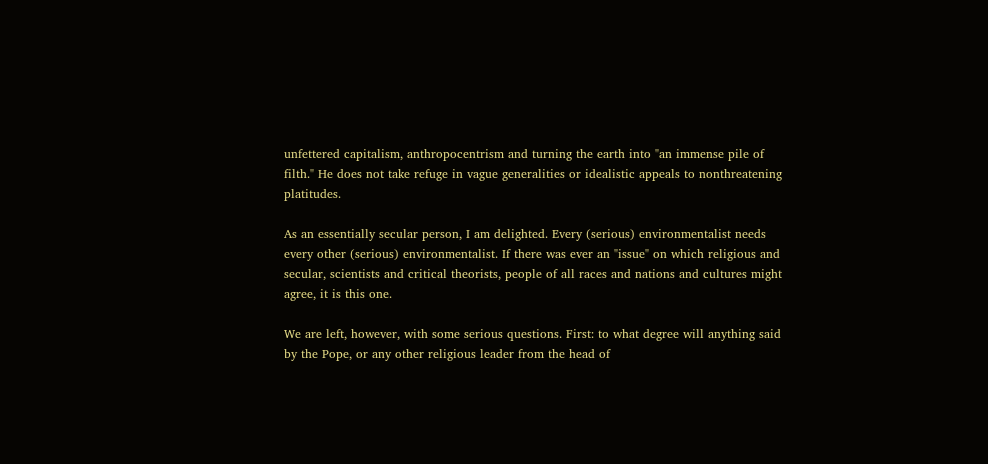unfettered capitalism, anthropocentrism and turning the earth into "an immense pile of filth." He does not take refuge in vague generalities or idealistic appeals to nonthreatening platitudes.

As an essentially secular person, I am delighted. Every (serious) environmentalist needs every other (serious) environmentalist. If there was ever an "issue" on which religious and secular, scientists and critical theorists, people of all races and nations and cultures might agree, it is this one.

We are left, however, with some serious questions. First: to what degree will anything said by the Pope, or any other religious leader from the head of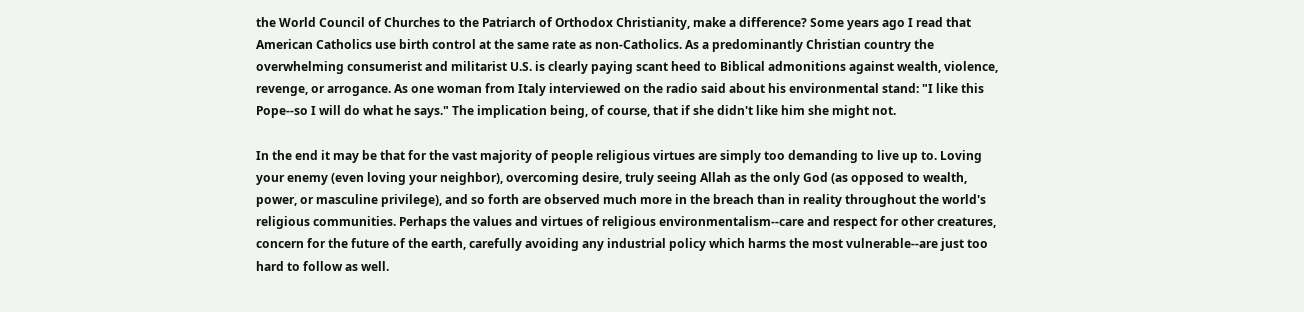the World Council of Churches to the Patriarch of Orthodox Christianity, make a difference? Some years ago I read that American Catholics use birth control at the same rate as non-Catholics. As a predominantly Christian country the overwhelming consumerist and militarist U.S. is clearly paying scant heed to Biblical admonitions against wealth, violence, revenge, or arrogance. As one woman from Italy interviewed on the radio said about his environmental stand: "I like this Pope--so I will do what he says." The implication being, of course, that if she didn't like him she might not.

In the end it may be that for the vast majority of people religious virtues are simply too demanding to live up to. Loving your enemy (even loving your neighbor), overcoming desire, truly seeing Allah as the only God (as opposed to wealth, power, or masculine privilege), and so forth are observed much more in the breach than in reality throughout the world's religious communities. Perhaps the values and virtues of religious environmentalism--care and respect for other creatures, concern for the future of the earth, carefully avoiding any industrial policy which harms the most vulnerable--are just too hard to follow as well.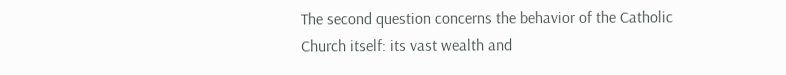The second question concerns the behavior of the Catholic Church itself: its vast wealth and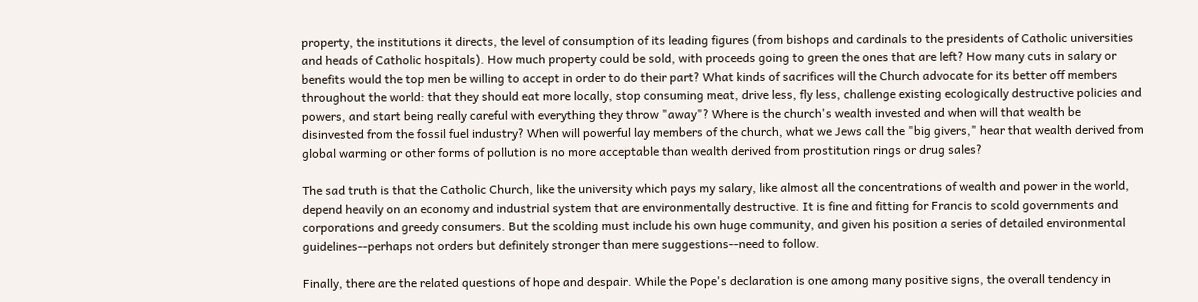property, the institutions it directs, the level of consumption of its leading figures (from bishops and cardinals to the presidents of Catholic universities and heads of Catholic hospitals). How much property could be sold, with proceeds going to green the ones that are left? How many cuts in salary or benefits would the top men be willing to accept in order to do their part? What kinds of sacrifices will the Church advocate for its better off members throughout the world: that they should eat more locally, stop consuming meat, drive less, fly less, challenge existing ecologically destructive policies and powers, and start being really careful with everything they throw "away"? Where is the church's wealth invested and when will that wealth be disinvested from the fossil fuel industry? When will powerful lay members of the church, what we Jews call the "big givers," hear that wealth derived from global warming or other forms of pollution is no more acceptable than wealth derived from prostitution rings or drug sales?

The sad truth is that the Catholic Church, like the university which pays my salary, like almost all the concentrations of wealth and power in the world, depend heavily on an economy and industrial system that are environmentally destructive. It is fine and fitting for Francis to scold governments and corporations and greedy consumers. But the scolding must include his own huge community, and given his position a series of detailed environmental guidelines--perhaps not orders but definitely stronger than mere suggestions--need to follow.

Finally, there are the related questions of hope and despair. While the Pope's declaration is one among many positive signs, the overall tendency in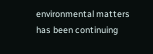environmental matters has been continuing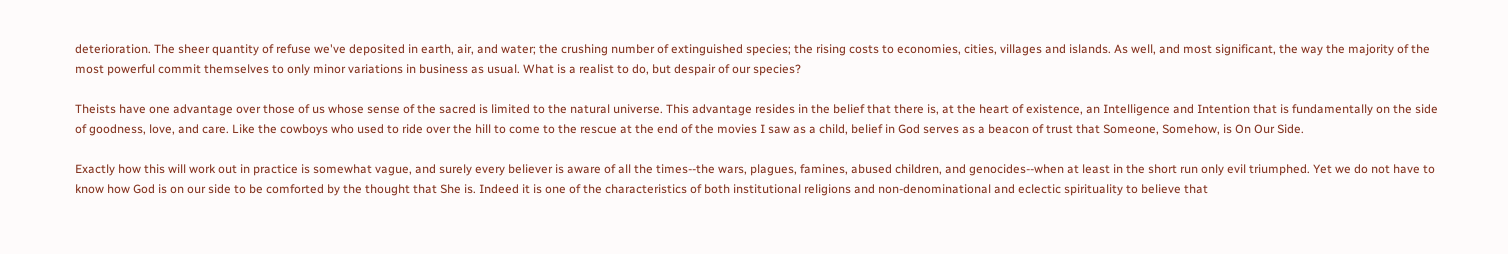deterioration. The sheer quantity of refuse we've deposited in earth, air, and water; the crushing number of extinguished species; the rising costs to economies, cities, villages and islands. As well, and most significant, the way the majority of the most powerful commit themselves to only minor variations in business as usual. What is a realist to do, but despair of our species?

Theists have one advantage over those of us whose sense of the sacred is limited to the natural universe. This advantage resides in the belief that there is, at the heart of existence, an Intelligence and Intention that is fundamentally on the side of goodness, love, and care. Like the cowboys who used to ride over the hill to come to the rescue at the end of the movies I saw as a child, belief in God serves as a beacon of trust that Someone, Somehow, is On Our Side.

Exactly how this will work out in practice is somewhat vague, and surely every believer is aware of all the times--the wars, plagues, famines, abused children, and genocides--when at least in the short run only evil triumphed. Yet we do not have to know how God is on our side to be comforted by the thought that She is. Indeed it is one of the characteristics of both institutional religions and non-denominational and eclectic spirituality to believe that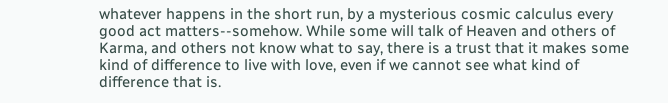whatever happens in the short run, by a mysterious cosmic calculus every good act matters--somehow. While some will talk of Heaven and others of Karma, and others not know what to say, there is a trust that it makes some kind of difference to live with love, even if we cannot see what kind of difference that is.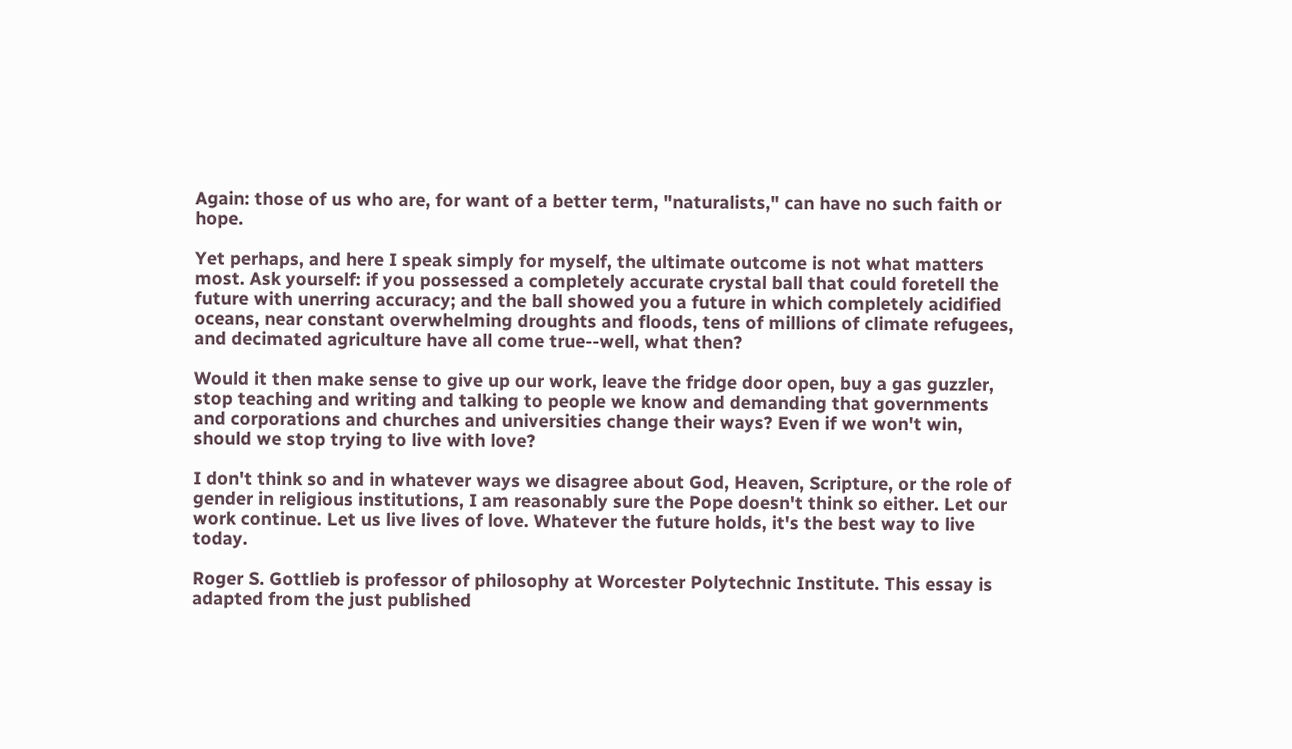Again: those of us who are, for want of a better term, "naturalists," can have no such faith or hope.

Yet perhaps, and here I speak simply for myself, the ultimate outcome is not what matters most. Ask yourself: if you possessed a completely accurate crystal ball that could foretell the future with unerring accuracy; and the ball showed you a future in which completely acidified oceans, near constant overwhelming droughts and floods, tens of millions of climate refugees, and decimated agriculture have all come true--well, what then?

Would it then make sense to give up our work, leave the fridge door open, buy a gas guzzler, stop teaching and writing and talking to people we know and demanding that governments and corporations and churches and universities change their ways? Even if we won't win, should we stop trying to live with love?

I don't think so and in whatever ways we disagree about God, Heaven, Scripture, or the role of gender in religious institutions, I am reasonably sure the Pope doesn't think so either. Let our work continue. Let us live lives of love. Whatever the future holds, it's the best way to live today.

Roger S. Gottlieb is professor of philosophy at Worcester Polytechnic Institute. This essay is adapted from the just published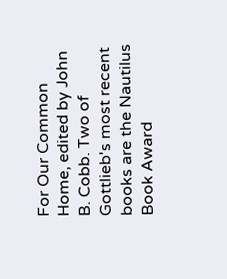For Our Common Home, edited by John B. Cobb. Two of Gottlieb's most recent books are the Nautilus Book Award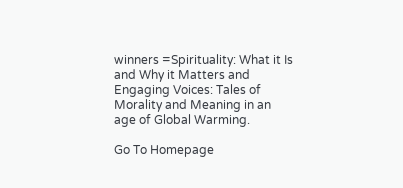winners =Spirituality: What it Is and Why it Matters and Engaging Voices: Tales of Morality and Meaning in an age of Global Warming.

Go To Homepage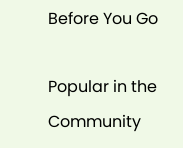Before You Go

Popular in the Community